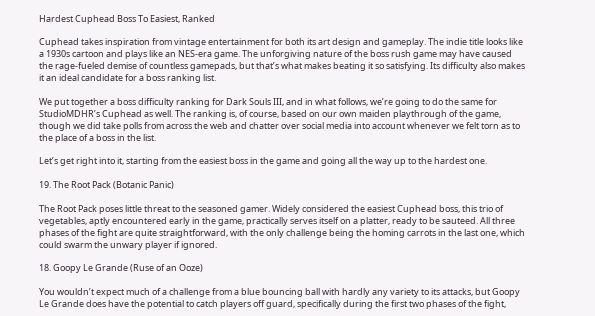Hardest Cuphead Boss To Easiest, Ranked

Cuphead takes inspiration from vintage entertainment for both its art design and gameplay. The indie title looks like a 1930s cartoon and plays like an NES-era game. The unforgiving nature of the boss rush game may have caused the rage-fueled demise of countless gamepads, but that’s what makes beating it so satisfying. Its difficulty also makes it an ideal candidate for a boss ranking list.

We put together a boss difficulty ranking for Dark Souls III, and in what follows, we’re going to do the same for StudioMDHR’s Cuphead as well. The ranking is, of course, based on our own maiden playthrough of the game, though we did take polls from across the web and chatter over social media into account whenever we felt torn as to the place of a boss in the list.

Let’s get right into it, starting from the easiest boss in the game and going all the way up to the hardest one.

19. The Root Pack (Botanic Panic)

The Root Pack poses little threat to the seasoned gamer. Widely considered the easiest Cuphead boss, this trio of vegetables, aptly encountered early in the game, practically serves itself on a platter, ready to be sauteed. All three phases of the fight are quite straightforward, with the only challenge being the homing carrots in the last one, which could swarm the unwary player if ignored.

18. Goopy Le Grande (Ruse of an Ooze)

You wouldn’t expect much of a challenge from a blue bouncing ball with hardly any variety to its attacks, but Goopy Le Grande does have the potential to catch players off guard, specifically during the first two phases of the fight,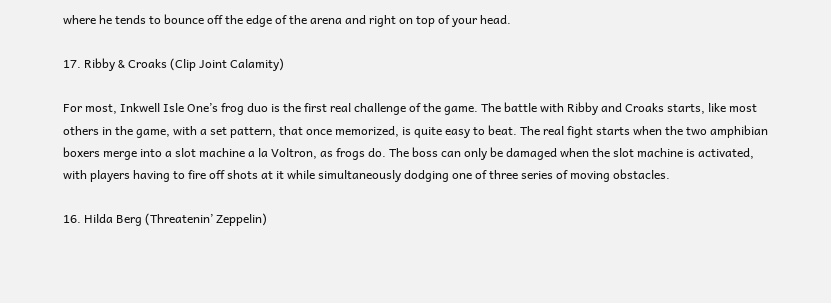where he tends to bounce off the edge of the arena and right on top of your head.

17. Ribby & Croaks (Clip Joint Calamity)

For most, Inkwell Isle One’s frog duo is the first real challenge of the game. The battle with Ribby and Croaks starts, like most others in the game, with a set pattern, that once memorized, is quite easy to beat. The real fight starts when the two amphibian boxers merge into a slot machine a la Voltron, as frogs do. The boss can only be damaged when the slot machine is activated, with players having to fire off shots at it while simultaneously dodging one of three series of moving obstacles.

16. Hilda Berg (Threatenin’ Zeppelin)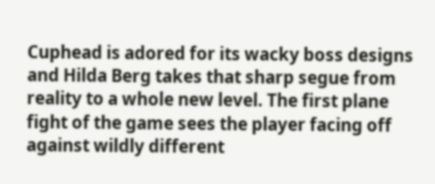Cuphead is adored for its wacky boss designs and Hilda Berg takes that sharp segue from reality to a whole new level. The first plane fight of the game sees the player facing off against wildly different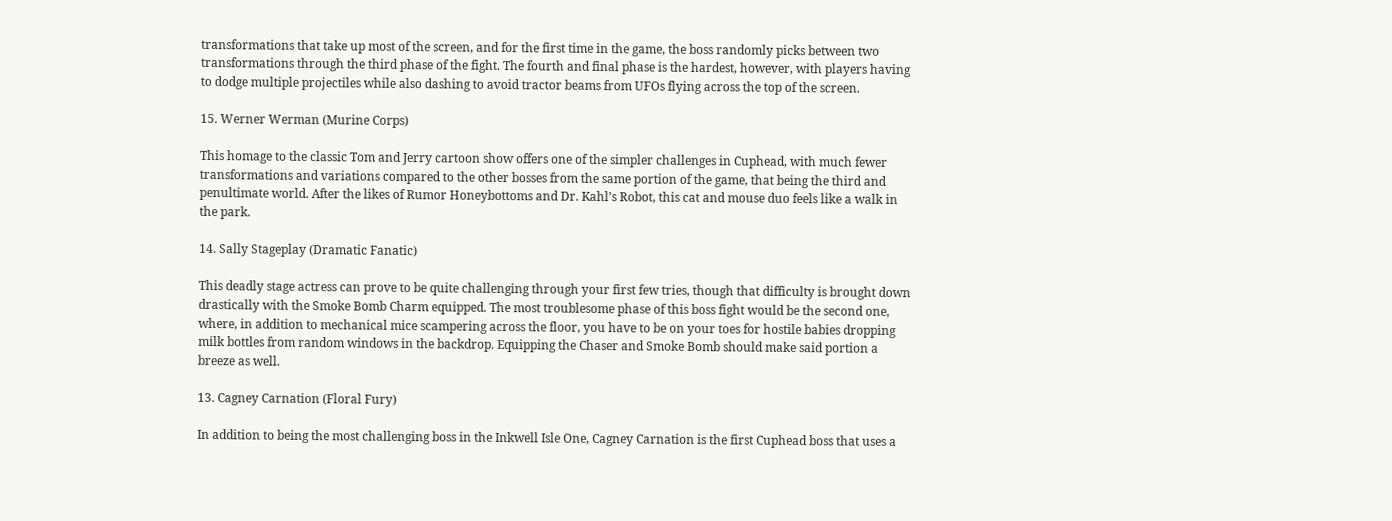transformations that take up most of the screen, and for the first time in the game, the boss randomly picks between two transformations through the third phase of the fight. The fourth and final phase is the hardest, however, with players having to dodge multiple projectiles while also dashing to avoid tractor beams from UFOs flying across the top of the screen.

15. Werner Werman (Murine Corps)

This homage to the classic Tom and Jerry cartoon show offers one of the simpler challenges in Cuphead, with much fewer transformations and variations compared to the other bosses from the same portion of the game, that being the third and penultimate world. After the likes of Rumor Honeybottoms and Dr. Kahl’s Robot, this cat and mouse duo feels like a walk in the park.

14. Sally Stageplay (Dramatic Fanatic)

This deadly stage actress can prove to be quite challenging through your first few tries, though that difficulty is brought down drastically with the Smoke Bomb Charm equipped. The most troublesome phase of this boss fight would be the second one, where, in addition to mechanical mice scampering across the floor, you have to be on your toes for hostile babies dropping milk bottles from random windows in the backdrop. Equipping the Chaser and Smoke Bomb should make said portion a breeze as well.

13. Cagney Carnation (Floral Fury)

In addition to being the most challenging boss in the Inkwell Isle One, Cagney Carnation is the first Cuphead boss that uses a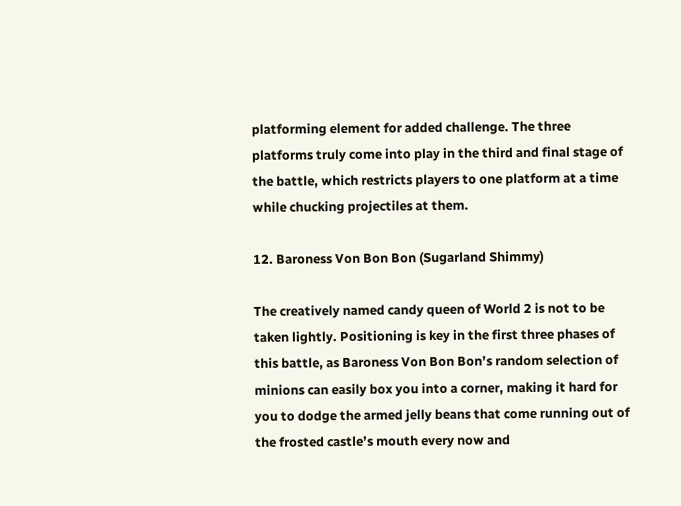platforming element for added challenge. The three platforms truly come into play in the third and final stage of the battle, which restricts players to one platform at a time while chucking projectiles at them.

12. Baroness Von Bon Bon (Sugarland Shimmy)

The creatively named candy queen of World 2 is not to be taken lightly. Positioning is key in the first three phases of this battle, as Baroness Von Bon Bon’s random selection of minions can easily box you into a corner, making it hard for you to dodge the armed jelly beans that come running out of the frosted castle’s mouth every now and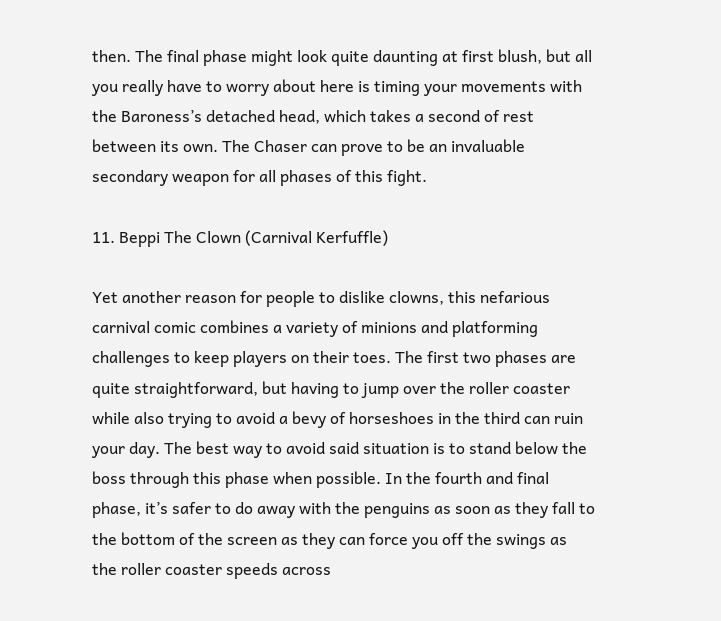then. The final phase might look quite daunting at first blush, but all you really have to worry about here is timing your movements with the Baroness’s detached head, which takes a second of rest between its own. The Chaser can prove to be an invaluable secondary weapon for all phases of this fight.

11. Beppi The Clown (Carnival Kerfuffle)

Yet another reason for people to dislike clowns, this nefarious carnival comic combines a variety of minions and platforming challenges to keep players on their toes. The first two phases are quite straightforward, but having to jump over the roller coaster while also trying to avoid a bevy of horseshoes in the third can ruin your day. The best way to avoid said situation is to stand below the boss through this phase when possible. In the fourth and final phase, it’s safer to do away with the penguins as soon as they fall to the bottom of the screen as they can force you off the swings as the roller coaster speeds across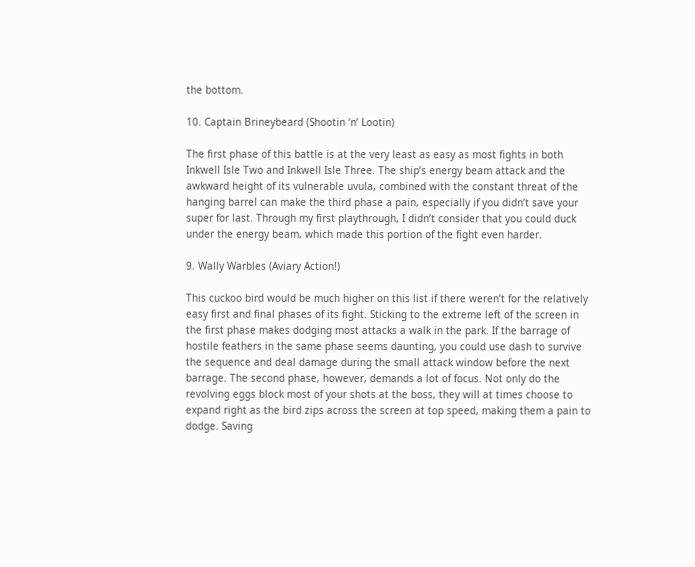the bottom.

10. Captain Brineybeard (Shootin ‘n’ Lootin)

The first phase of this battle is at the very least as easy as most fights in both Inkwell Isle Two and Inkwell Isle Three. The ship’s energy beam attack and the awkward height of its vulnerable uvula, combined with the constant threat of the hanging barrel can make the third phase a pain, especially if you didn’t save your super for last. Through my first playthrough, I didn’t consider that you could duck under the energy beam, which made this portion of the fight even harder.

9. Wally Warbles (Aviary Action!)

This cuckoo bird would be much higher on this list if there weren’t for the relatively easy first and final phases of its fight. Sticking to the extreme left of the screen in the first phase makes dodging most attacks a walk in the park. If the barrage of hostile feathers in the same phase seems daunting, you could use dash to survive the sequence and deal damage during the small attack window before the next barrage. The second phase, however, demands a lot of focus. Not only do the revolving eggs block most of your shots at the boss, they will at times choose to expand right as the bird zips across the screen at top speed, making them a pain to dodge. Saving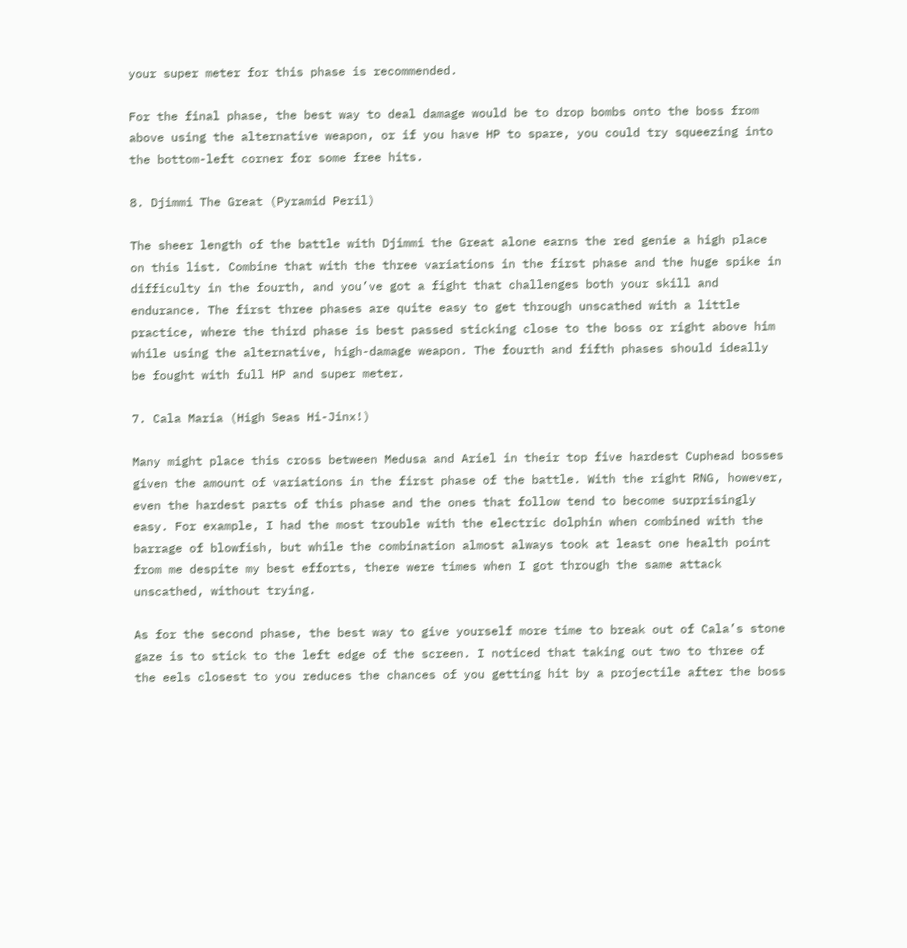your super meter for this phase is recommended.

For the final phase, the best way to deal damage would be to drop bombs onto the boss from above using the alternative weapon, or if you have HP to spare, you could try squeezing into the bottom-left corner for some free hits.

8. Djimmi The Great (Pyramid Peril)

The sheer length of the battle with Djimmi the Great alone earns the red genie a high place on this list. Combine that with the three variations in the first phase and the huge spike in difficulty in the fourth, and you’ve got a fight that challenges both your skill and endurance. The first three phases are quite easy to get through unscathed with a little practice, where the third phase is best passed sticking close to the boss or right above him while using the alternative, high-damage weapon. The fourth and fifth phases should ideally be fought with full HP and super meter.

7. Cala Maria (High Seas Hi-Jinx!)

Many might place this cross between Medusa and Ariel in their top five hardest Cuphead bosses given the amount of variations in the first phase of the battle. With the right RNG, however, even the hardest parts of this phase and the ones that follow tend to become surprisingly easy. For example, I had the most trouble with the electric dolphin when combined with the barrage of blowfish, but while the combination almost always took at least one health point from me despite my best efforts, there were times when I got through the same attack unscathed, without trying.

As for the second phase, the best way to give yourself more time to break out of Cala’s stone gaze is to stick to the left edge of the screen. I noticed that taking out two to three of the eels closest to you reduces the chances of you getting hit by a projectile after the boss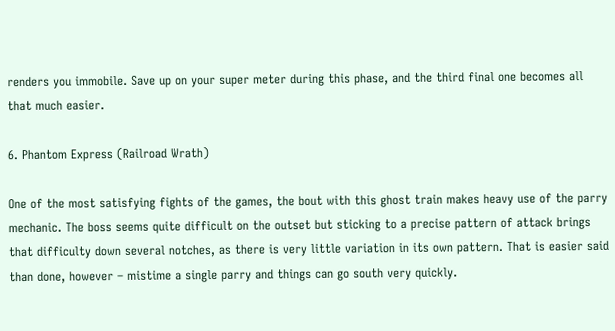renders you immobile. Save up on your super meter during this phase, and the third final one becomes all that much easier.

6. Phantom Express (Railroad Wrath)

One of the most satisfying fights of the games, the bout with this ghost train makes heavy use of the parry mechanic. The boss seems quite difficult on the outset but sticking to a precise pattern of attack brings that difficulty down several notches, as there is very little variation in its own pattern. That is easier said than done, however – mistime a single parry and things can go south very quickly.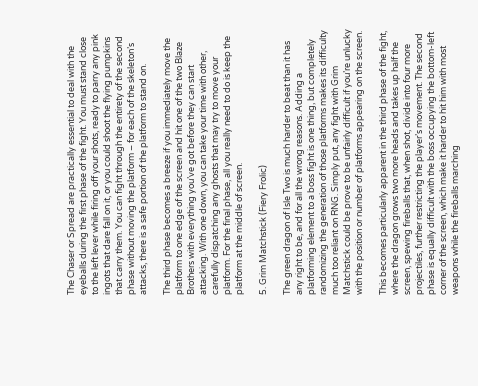The Chaser or Spread are practically essential to deal with the eyeballs during the first phase of the fight. You must stand close to the left lever while firing off your shots, ready to parry any pink ingots that dare fall on it, or you could shoot the flying pumpkins that carry them. You can fight through the entirety of the second phase without moving the platform – for each of the skeleton’s attacks, there is a safe portion of the platform to stand on.

The third phase becomes a breeze if you immediately move the platform to one edge of the screen and hit one of the two Blaze Brothers with everything you’ve got before they can start attacking. With one down, you can take your time with other, carefully dispatching any ghosts that may try to move your platform. For the final phase, all you really need to do is keep the platform at the middle of screen.

5. Grim Matchstick (Fiery Frolic)

The green dragon of Isle Two is much harder to beat than it has any right to be, and for all the wrong reasons. Adding a platforming element to a boss fight is one thing, but completely randomizing the generation of those platforms makes its difficulty much too reliant on RNG. Simply put, any fight with Grim Matchstick could be prove to be unfairly difficult if you’re unlucky with the position or number of platforms appearing on the screen.

This becomes particularly apparent in the third phase of the fight, where the dragon grows two more heads and takes up half the screen, spewing fireballs that, when shot, divide into four more projectiles, further restricting the player’s movement. The second phase is equally difficult with the boss occupying the bottom-left corner of the screen, which make it harder to hit him with most weapons while the fireballs marching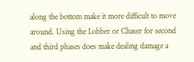along the bottom make it more difficult to move around. Using the Lobber or Chaser for second and third phases does make dealing damage a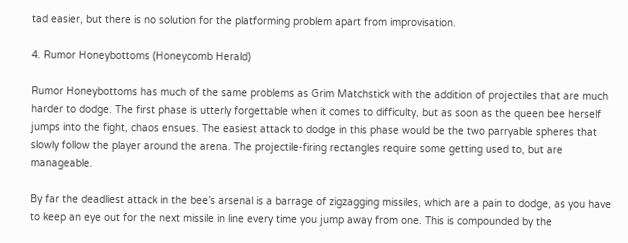tad easier, but there is no solution for the platforming problem apart from improvisation.

4. Rumor Honeybottoms (Honeycomb Herald)

Rumor Honeybottoms has much of the same problems as Grim Matchstick with the addition of projectiles that are much harder to dodge. The first phase is utterly forgettable when it comes to difficulty, but as soon as the queen bee herself jumps into the fight, chaos ensues. The easiest attack to dodge in this phase would be the two parryable spheres that slowly follow the player around the arena. The projectile-firing rectangles require some getting used to, but are manageable.

By far the deadliest attack in the bee’s arsenal is a barrage of zigzagging missiles, which are a pain to dodge, as you have to keep an eye out for the next missile in line every time you jump away from one. This is compounded by the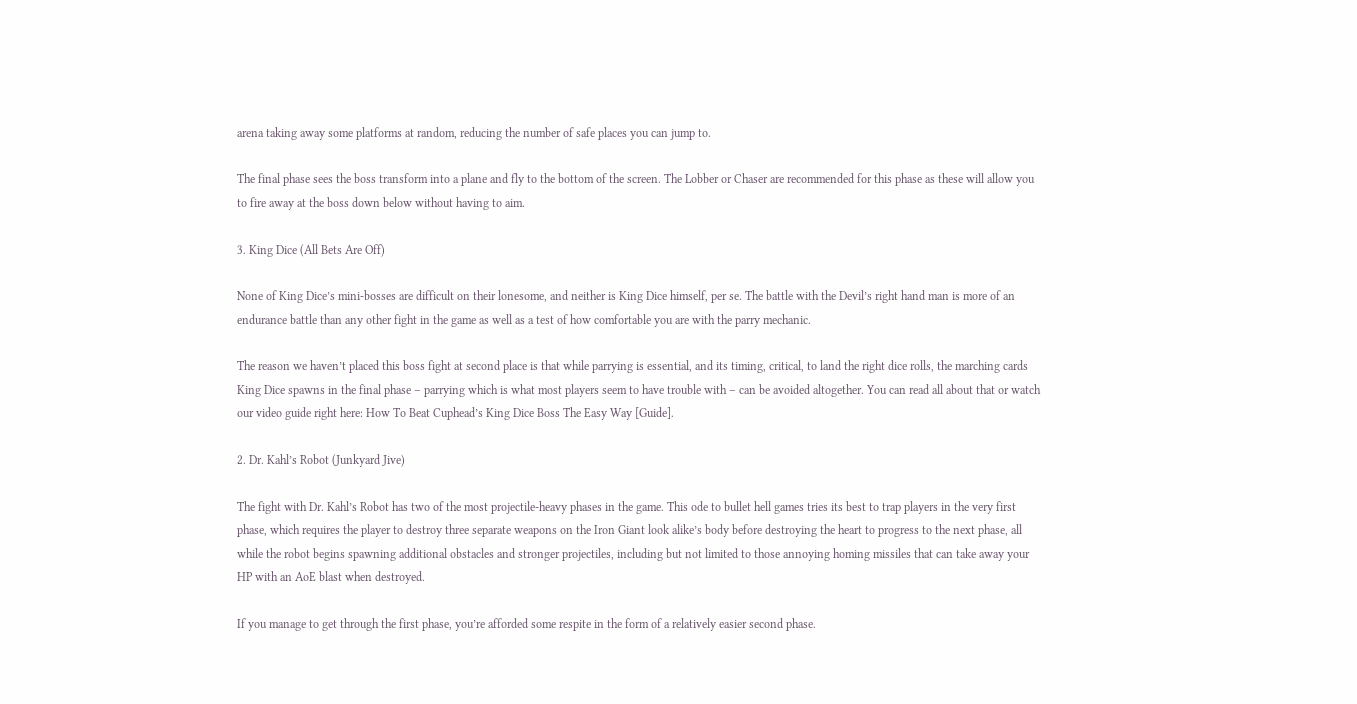arena taking away some platforms at random, reducing the number of safe places you can jump to.

The final phase sees the boss transform into a plane and fly to the bottom of the screen. The Lobber or Chaser are recommended for this phase as these will allow you to fire away at the boss down below without having to aim.

3. King Dice (All Bets Are Off)

None of King Dice’s mini-bosses are difficult on their lonesome, and neither is King Dice himself, per se. The battle with the Devil’s right hand man is more of an endurance battle than any other fight in the game as well as a test of how comfortable you are with the parry mechanic.

The reason we haven’t placed this boss fight at second place is that while parrying is essential, and its timing, critical, to land the right dice rolls, the marching cards King Dice spawns in the final phase – parrying which is what most players seem to have trouble with – can be avoided altogether. You can read all about that or watch our video guide right here: How To Beat Cuphead’s King Dice Boss The Easy Way [Guide].

2. Dr. Kahl’s Robot (Junkyard Jive)

The fight with Dr. Kahl’s Robot has two of the most projectile-heavy phases in the game. This ode to bullet hell games tries its best to trap players in the very first phase, which requires the player to destroy three separate weapons on the Iron Giant look alike’s body before destroying the heart to progress to the next phase, all while the robot begins spawning additional obstacles and stronger projectiles, including but not limited to those annoying homing missiles that can take away your HP with an AoE blast when destroyed.

If you manage to get through the first phase, you’re afforded some respite in the form of a relatively easier second phase.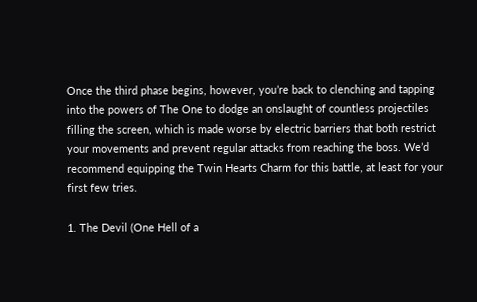Once the third phase begins, however, you’re back to clenching and tapping into the powers of The One to dodge an onslaught of countless projectiles filling the screen, which is made worse by electric barriers that both restrict your movements and prevent regular attacks from reaching the boss. We’d recommend equipping the Twin Hearts Charm for this battle, at least for your first few tries.

1. The Devil (One Hell of a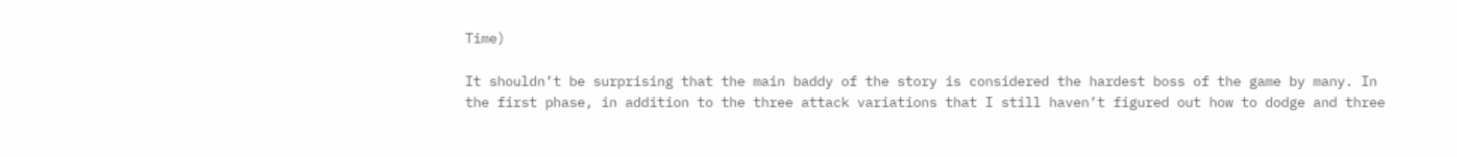Time)

It shouldn’t be surprising that the main baddy of the story is considered the hardest boss of the game by many. In the first phase, in addition to the three attack variations that I still haven’t figured out how to dodge and three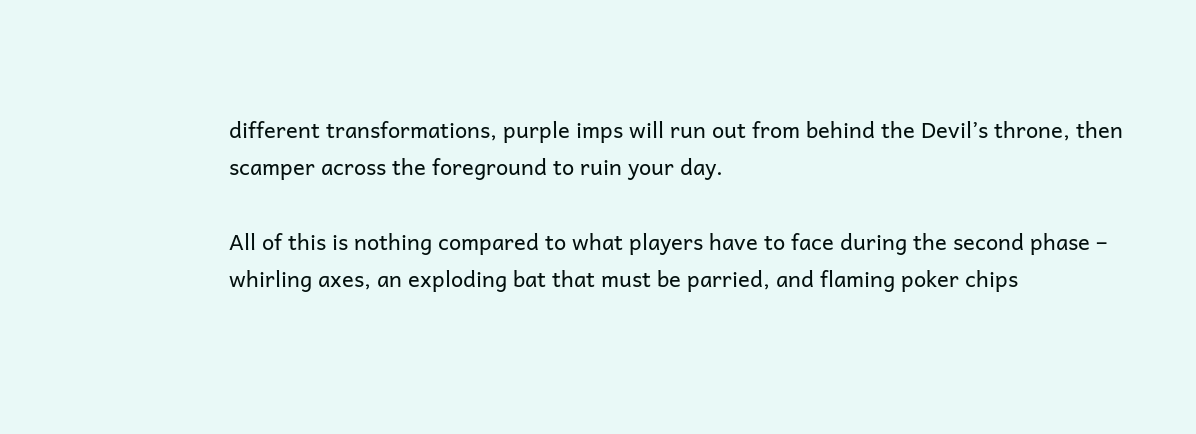different transformations, purple imps will run out from behind the Devil’s throne, then scamper across the foreground to ruin your day.

All of this is nothing compared to what players have to face during the second phase – whirling axes, an exploding bat that must be parried, and flaming poker chips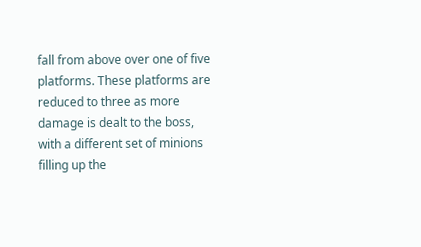fall from above over one of five platforms. These platforms are reduced to three as more damage is dealt to the boss, with a different set of minions filling up the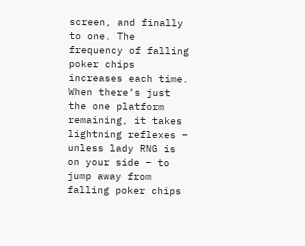screen, and finally to one. The frequency of falling poker chips increases each time. When there’s just the one platform remaining, it takes lightning reflexes – unless lady RNG is on your side – to jump away from falling poker chips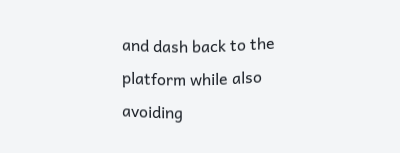and dash back to the platform while also avoiding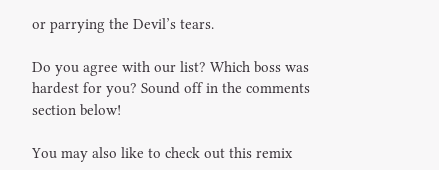or parrying the Devil’s tears.

Do you agree with our list? Which boss was hardest for you? Sound off in the comments section below!

You may also like to check out this remix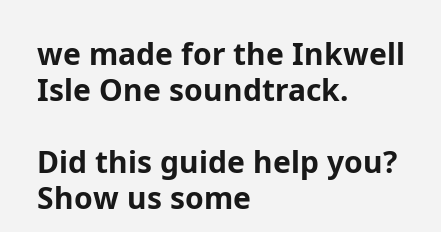we made for the Inkwell Isle One soundtrack.

Did this guide help you? Show us some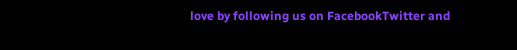love by following us on FacebookTwitter and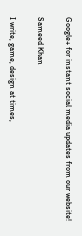Google+ for instant social media updates from our website!

Sameed Khan

I write, game, design at times,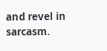and revel in sarcasm.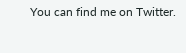You can find me on Twitter.